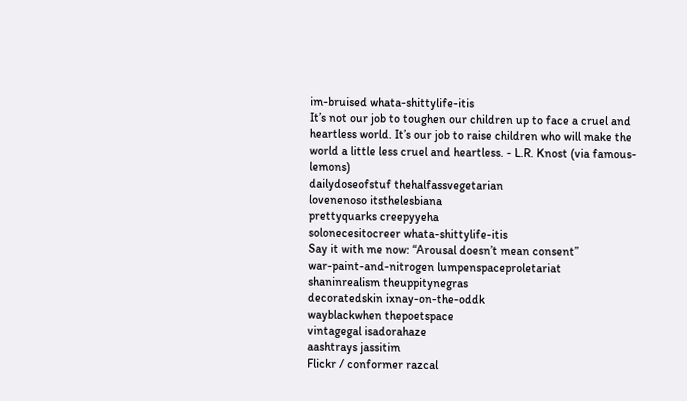im-bruised whata-shittylife-itis
It’s not our job to toughen our children up to face a cruel and heartless world. It’s our job to raise children who will make the world a little less cruel and heartless. - L.R. Knost (via famous-lemons)
dailydoseofstuf thehalfassvegetarian
lovenenoso itsthelesbiana
prettyquarks creepyyeha
solonecesitocreer whata-shittylife-itis
Say it with me now: “Arousal doesn’t mean consent”
war-paint-and-nitrogen lumpenspaceproletariat
shaninrealism theuppitynegras
decoratedskin ixnay-on-the-oddk
wayblackwhen thepoetspace
vintagegal isadorahaze
aashtrays jassitim
Flickr / conformer razcal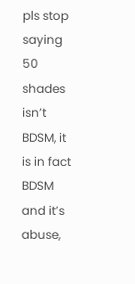pls stop saying 50 shades isn’t BDSM, it is in fact BDSM and it’s abuse,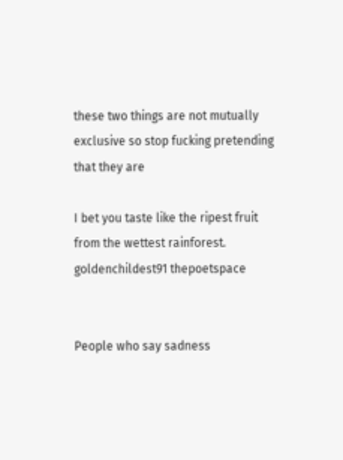these two things are not mutually exclusive so stop fucking pretending that they are

I bet you taste like the ripest fruit from the wettest rainforest.
goldenchildest91 thepoetspace


People who say sadness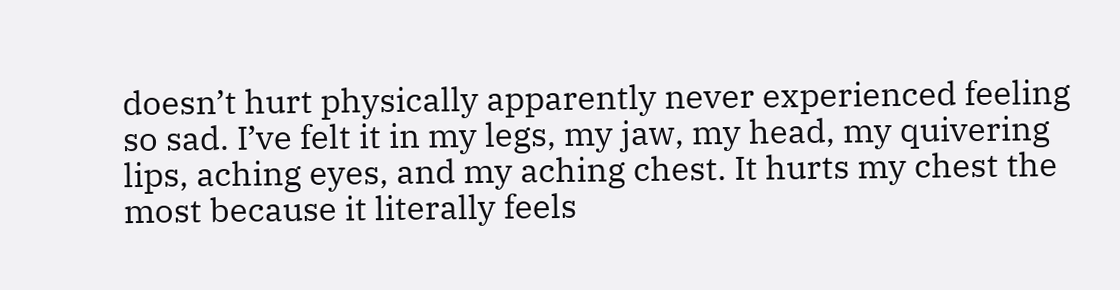doesn’t hurt physically apparently never experienced feeling so sad. I’ve felt it in my legs, my jaw, my head, my quivering lips, aching eyes, and my aching chest. It hurts my chest the most because it literally feels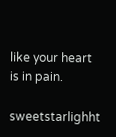like your heart is in pain.

sweetstarlighht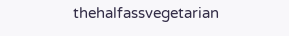thehalfassvegetarian